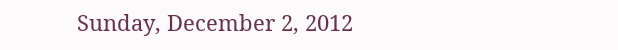Sunday, December 2, 2012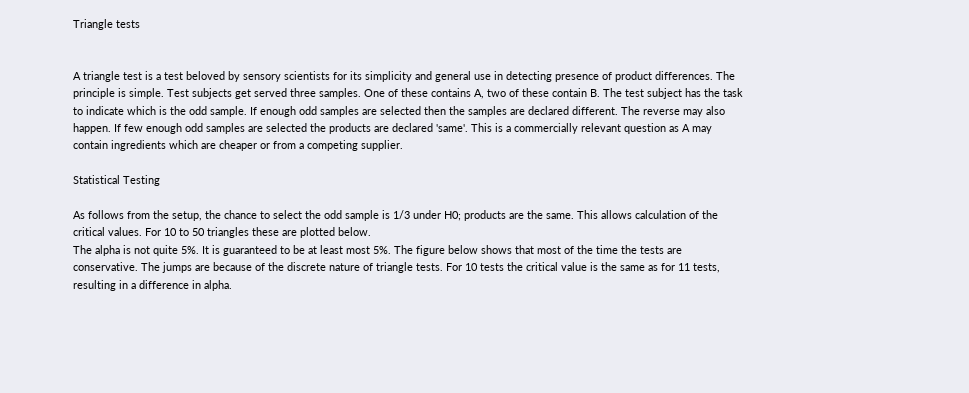Triangle tests


A triangle test is a test beloved by sensory scientists for its simplicity and general use in detecting presence of product differences. The principle is simple. Test subjects get served three samples. One of these contains A, two of these contain B. The test subject has the task to indicate which is the odd sample. If enough odd samples are selected then the samples are declared different. The reverse may also happen. If few enough odd samples are selected the products are declared 'same'. This is a commercially relevant question as A may contain ingredients which are cheaper or from a competing supplier.

Statistical Testing

As follows from the setup, the chance to select the odd sample is 1/3 under H0; products are the same. This allows calculation of the critical values. For 10 to 50 triangles these are plotted below.
The alpha is not quite 5%. It is guaranteed to be at least most 5%. The figure below shows that most of the time the tests are conservative. The jumps are because of the discrete nature of triangle tests. For 10 tests the critical value is the same as for 11 tests, resulting in a difference in alpha.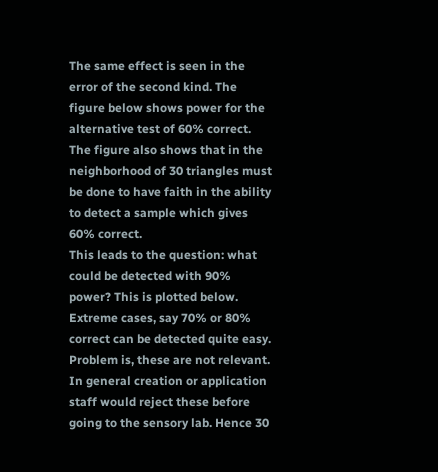The same effect is seen in the error of the second kind. The figure below shows power for the alternative test of 60% correct. The figure also shows that in the neighborhood of 30 triangles must be done to have faith in the ability to detect a sample which gives 60% correct.
This leads to the question: what could be detected with 90% power? This is plotted below. Extreme cases, say 70% or 80% correct can be detected quite easy. Problem is, these are not relevant. In general creation or application staff would reject these before going to the sensory lab. Hence 30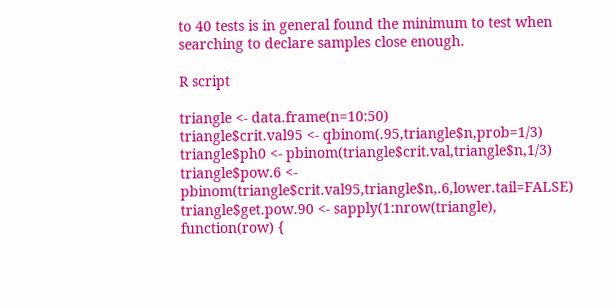to 40 tests is in general found the minimum to test when searching to declare samples close enough.

R script

triangle <- data.frame(n=10:50)
triangle$crit.val95 <- qbinom(.95,triangle$n,prob=1/3)
triangle$ph0 <- pbinom(triangle$crit.val,triangle$n,1/3)
triangle$pow.6 <- pbinom(triangle$crit.val95,triangle$n,.6,lower.tail=FALSE)
triangle$get.pow.90 <- sapply(1:nrow(triangle), function(row) {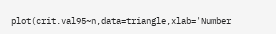plot(crit.val95~n,data=triangle,xlab='Number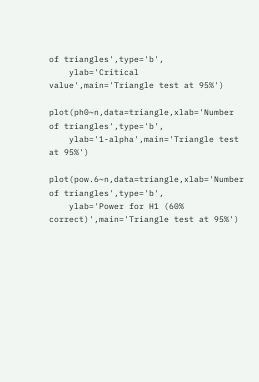of triangles',type='b',
    ylab='Critical value',main='Triangle test at 95%')

plot(ph0~n,data=triangle,xlab='Number of triangles',type='b',
    ylab='1-alpha',main='Triangle test at 95%')

plot(pow.6~n,data=triangle,xlab='Number of triangles',type='b',
    ylab='Power for H1 (60% correct)',main='Triangle test at 95%')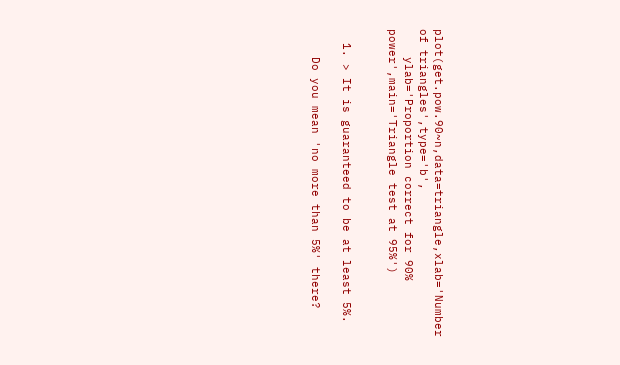plot(get.pow.90~n,data=triangle,xlab='Number of triangles',type='b',
    ylab='Proportion correct for 90% power',main='Triangle test at 95%')


  1. > It is guaranteed to be at least 5%.

    Do you mean 'no more than 5%' there?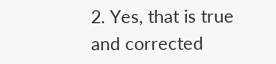2. Yes, that is true and corrected